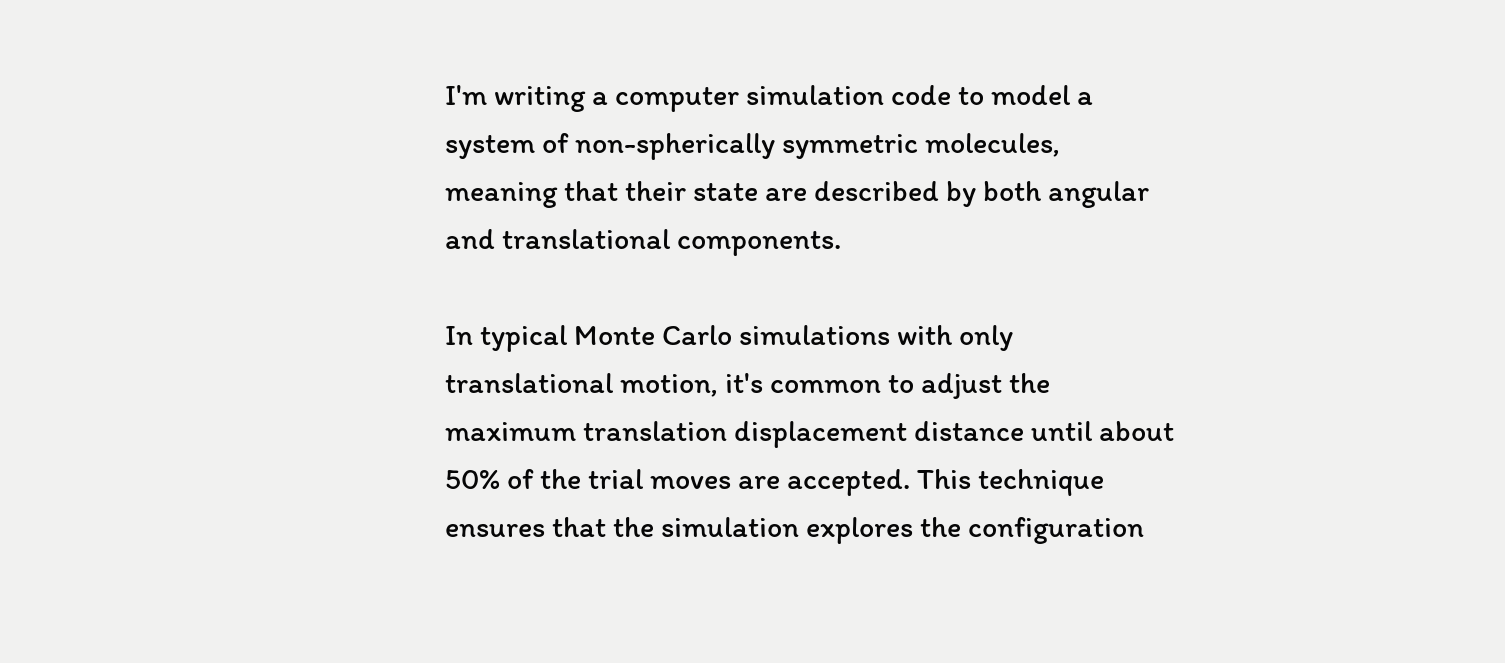I'm writing a computer simulation code to model a system of non-spherically symmetric molecules, meaning that their state are described by both angular and translational components.

In typical Monte Carlo simulations with only translational motion, it's common to adjust the maximum translation displacement distance until about 50% of the trial moves are accepted. This technique ensures that the simulation explores the configuration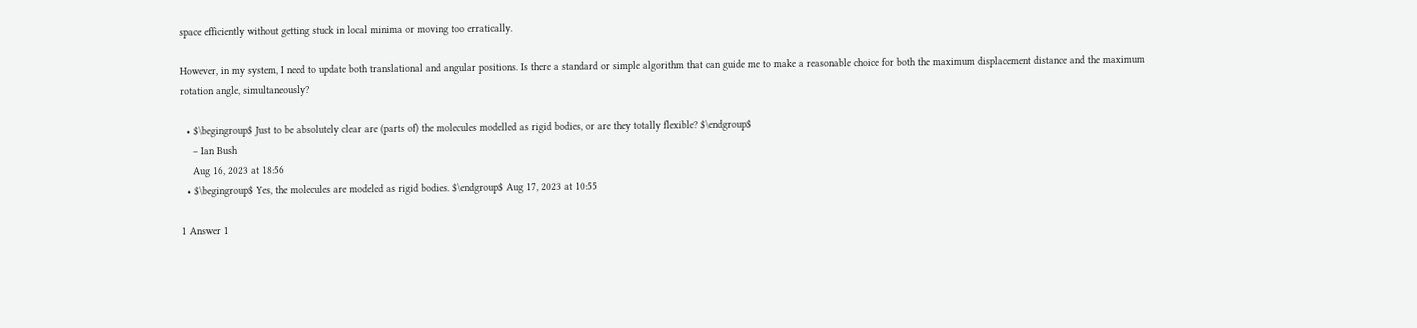space efficiently without getting stuck in local minima or moving too erratically.

However, in my system, I need to update both translational and angular positions. Is there a standard or simple algorithm that can guide me to make a reasonable choice for both the maximum displacement distance and the maximum rotation angle, simultaneously?

  • $\begingroup$ Just to be absolutely clear are (parts of) the molecules modelled as rigid bodies, or are they totally flexible? $\endgroup$
    – Ian Bush
    Aug 16, 2023 at 18:56
  • $\begingroup$ Yes, the molecules are modeled as rigid bodies. $\endgroup$ Aug 17, 2023 at 10:55

1 Answer 1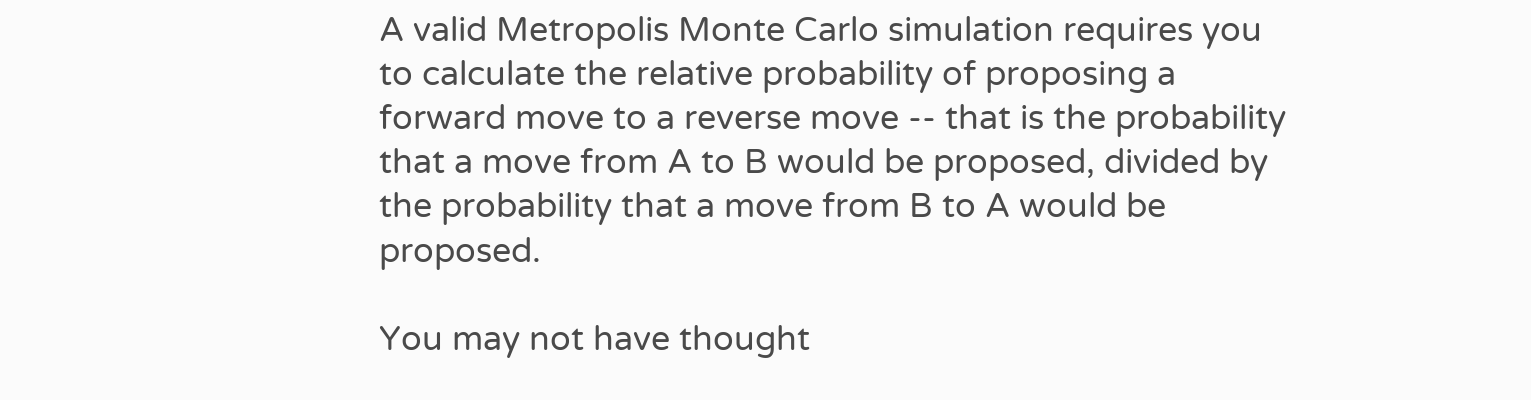A valid Metropolis Monte Carlo simulation requires you to calculate the relative probability of proposing a forward move to a reverse move -- that is the probability that a move from A to B would be proposed, divided by the probability that a move from B to A would be proposed.

You may not have thought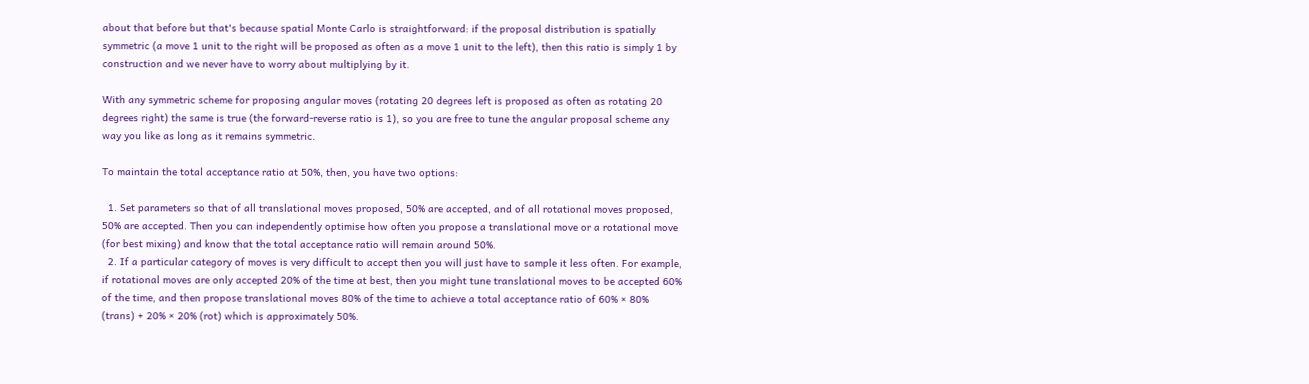about that before but that's because spatial Monte Carlo is straightforward: if the proposal distribution is spatially symmetric (a move 1 unit to the right will be proposed as often as a move 1 unit to the left), then this ratio is simply 1 by construction and we never have to worry about multiplying by it.

With any symmetric scheme for proposing angular moves (rotating 20 degrees left is proposed as often as rotating 20 degrees right) the same is true (the forward-reverse ratio is 1), so you are free to tune the angular proposal scheme any way you like as long as it remains symmetric.

To maintain the total acceptance ratio at 50%, then, you have two options:

  1. Set parameters so that of all translational moves proposed, 50% are accepted, and of all rotational moves proposed, 50% are accepted. Then you can independently optimise how often you propose a translational move or a rotational move (for best mixing) and know that the total acceptance ratio will remain around 50%.
  2. If a particular category of moves is very difficult to accept then you will just have to sample it less often. For example, if rotational moves are only accepted 20% of the time at best, then you might tune translational moves to be accepted 60% of the time, and then propose translational moves 80% of the time to achieve a total acceptance ratio of 60% × 80% (trans) + 20% × 20% (rot) which is approximately 50%.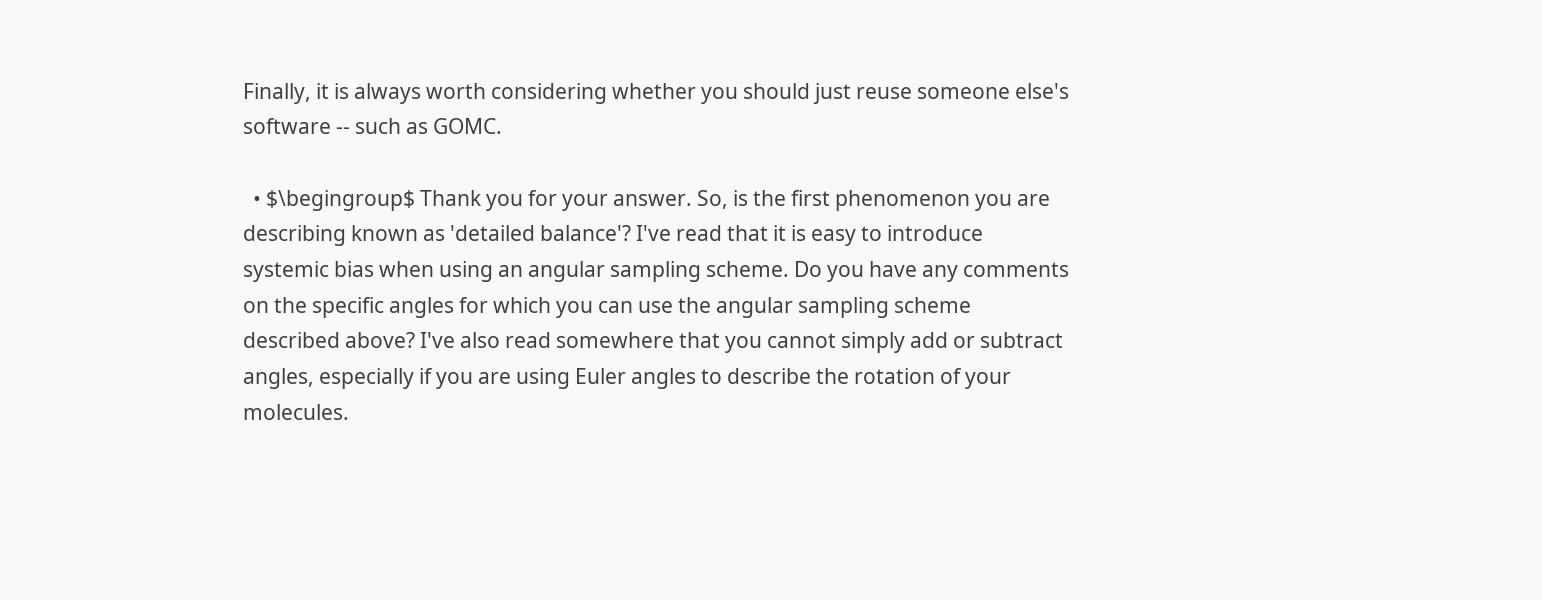Finally, it is always worth considering whether you should just reuse someone else's software -- such as GOMC.

  • $\begingroup$ Thank you for your answer. So, is the first phenomenon you are describing known as 'detailed balance'? I've read that it is easy to introduce systemic bias when using an angular sampling scheme. Do you have any comments on the specific angles for which you can use the angular sampling scheme described above? I've also read somewhere that you cannot simply add or subtract angles, especially if you are using Euler angles to describe the rotation of your molecules.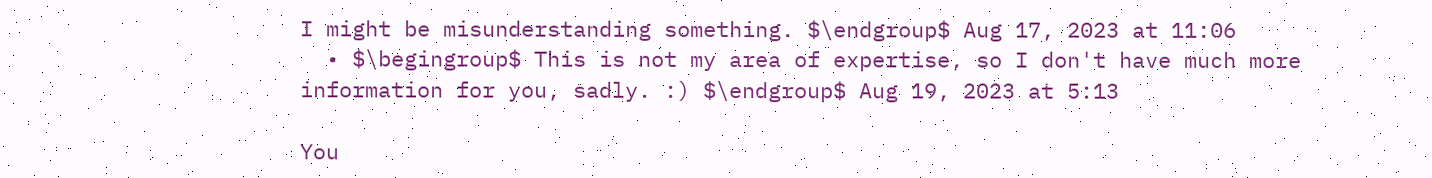I might be misunderstanding something. $\endgroup$ Aug 17, 2023 at 11:06
  • $\begingroup$ This is not my area of expertise, so I don't have much more information for you, sadly. :) $\endgroup$ Aug 19, 2023 at 5:13

You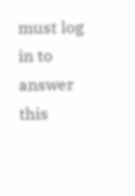must log in to answer this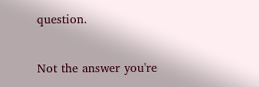question.

Not the answer you're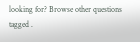looking for? Browse other questions tagged .